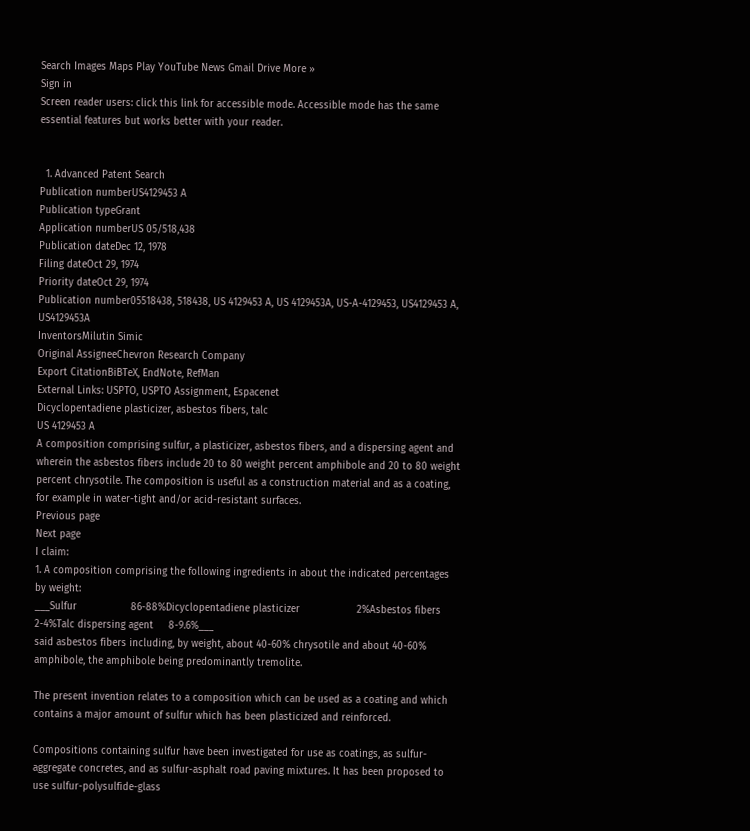Search Images Maps Play YouTube News Gmail Drive More »
Sign in
Screen reader users: click this link for accessible mode. Accessible mode has the same essential features but works better with your reader.


  1. Advanced Patent Search
Publication numberUS4129453 A
Publication typeGrant
Application numberUS 05/518,438
Publication dateDec 12, 1978
Filing dateOct 29, 1974
Priority dateOct 29, 1974
Publication number05518438, 518438, US 4129453 A, US 4129453A, US-A-4129453, US4129453 A, US4129453A
InventorsMilutin Simic
Original AssigneeChevron Research Company
Export CitationBiBTeX, EndNote, RefMan
External Links: USPTO, USPTO Assignment, Espacenet
Dicyclopentadiene plasticizer, asbestos fibers, talc
US 4129453 A
A composition comprising sulfur, a plasticizer, asbestos fibers, and a dispersing agent and wherein the asbestos fibers include 20 to 80 weight percent amphibole and 20 to 80 weight percent chrysotile. The composition is useful as a construction material and as a coating, for example in water-tight and/or acid-resistant surfaces.
Previous page
Next page
I claim:
1. A composition comprising the following ingredients in about the indicated percentages by weight:
___Sulfur                  86-88%Dicyclopentadiene plasticizer                   2%Asbestos fibers         2-4%Talc dispersing agent     8-9.6%___
said asbestos fibers including, by weight, about 40-60% chrysotile and about 40-60% amphibole, the amphibole being predominantly tremolite.

The present invention relates to a composition which can be used as a coating and which contains a major amount of sulfur which has been plasticized and reinforced.

Compositions containing sulfur have been investigated for use as coatings, as sulfur-aggregate concretes, and as sulfur-asphalt road paving mixtures. It has been proposed to use sulfur-polysulfide-glass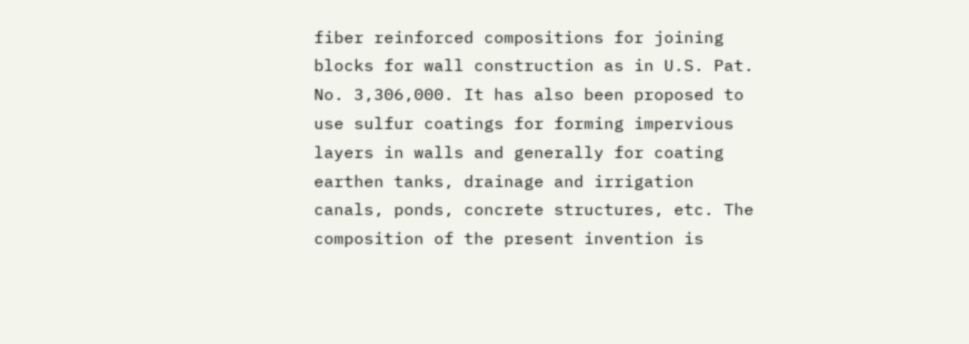fiber reinforced compositions for joining blocks for wall construction as in U.S. Pat. No. 3,306,000. It has also been proposed to use sulfur coatings for forming impervious layers in walls and generally for coating earthen tanks, drainage and irrigation canals, ponds, concrete structures, etc. The composition of the present invention is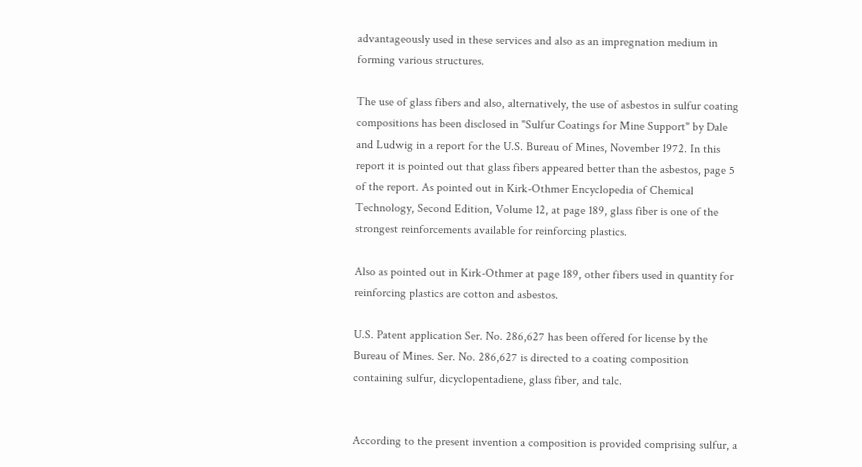advantageously used in these services and also as an impregnation medium in forming various structures.

The use of glass fibers and also, alternatively, the use of asbestos in sulfur coating compositions has been disclosed in "Sulfur Coatings for Mine Support" by Dale and Ludwig in a report for the U.S. Bureau of Mines, November 1972. In this report it is pointed out that glass fibers appeared better than the asbestos, page 5 of the report. As pointed out in Kirk-Othmer Encyclopedia of Chemical Technology, Second Edition, Volume 12, at page 189, glass fiber is one of the strongest reinforcements available for reinforcing plastics.

Also as pointed out in Kirk-Othmer at page 189, other fibers used in quantity for reinforcing plastics are cotton and asbestos.

U.S. Patent application Ser. No. 286,627 has been offered for license by the Bureau of Mines. Ser. No. 286,627 is directed to a coating composition containing sulfur, dicyclopentadiene, glass fiber, and talc.


According to the present invention a composition is provided comprising sulfur, a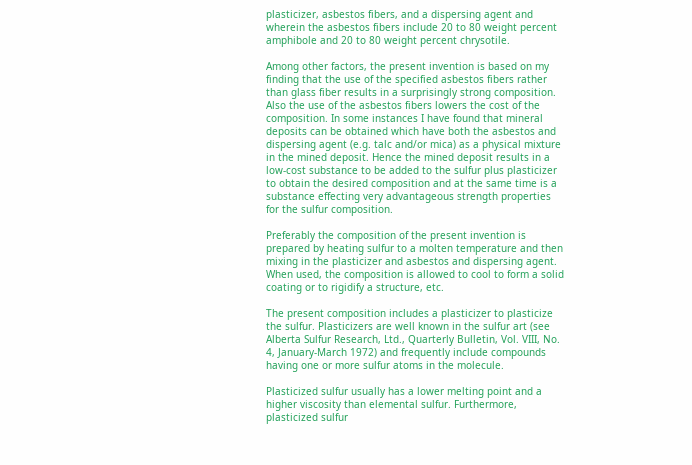plasticizer, asbestos fibers, and a dispersing agent and wherein the asbestos fibers include 20 to 80 weight percent amphibole and 20 to 80 weight percent chrysotile.

Among other factors, the present invention is based on my finding that the use of the specified asbestos fibers rather than glass fiber results in a surprisingly strong composition. Also the use of the asbestos fibers lowers the cost of the composition. In some instances I have found that mineral deposits can be obtained which have both the asbestos and dispersing agent (e.g. talc and/or mica) as a physical mixture in the mined deposit. Hence the mined deposit results in a low-cost substance to be added to the sulfur plus plasticizer to obtain the desired composition and at the same time is a substance effecting very advantageous strength properties for the sulfur composition.

Preferably the composition of the present invention is prepared by heating sulfur to a molten temperature and then mixing in the plasticizer and asbestos and dispersing agent. When used, the composition is allowed to cool to form a solid coating or to rigidify a structure, etc.

The present composition includes a plasticizer to plasticize the sulfur. Plasticizers are well known in the sulfur art (see Alberta Sulfur Research, Ltd., Quarterly Bulletin, Vol. VIII, No. 4, January-March 1972) and frequently include compounds having one or more sulfur atoms in the molecule.

Plasticized sulfur usually has a lower melting point and a higher viscosity than elemental sulfur. Furthermore, plasticized sulfur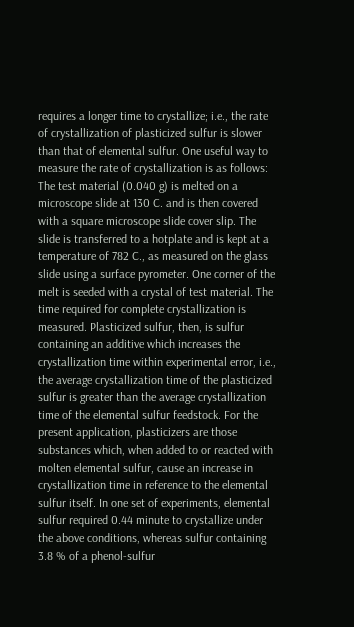requires a longer time to crystallize; i.e., the rate of crystallization of plasticized sulfur is slower than that of elemental sulfur. One useful way to measure the rate of crystallization is as follows: The test material (0.040 g) is melted on a microscope slide at 130 C. and is then covered with a square microscope slide cover slip. The slide is transferred to a hotplate and is kept at a temperature of 782 C., as measured on the glass slide using a surface pyrometer. One corner of the melt is seeded with a crystal of test material. The time required for complete crystallization is measured. Plasticized sulfur, then, is sulfur containing an additive which increases the crystallization time within experimental error, i.e., the average crystallization time of the plasticized sulfur is greater than the average crystallization time of the elemental sulfur feedstock. For the present application, plasticizers are those substances which, when added to or reacted with molten elemental sulfur, cause an increase in crystallization time in reference to the elemental sulfur itself. In one set of experiments, elemental sulfur required 0.44 minute to crystallize under the above conditions, whereas sulfur containing 3.8 % of a phenol-sulfur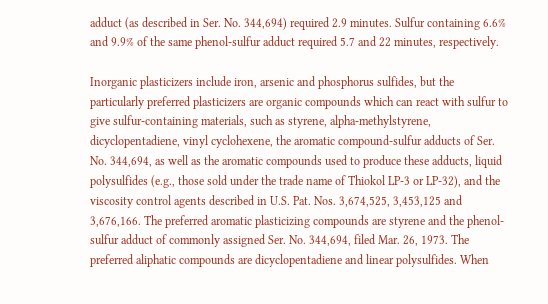adduct (as described in Ser. No. 344,694) required 2.9 minutes. Sulfur containing 6.6% and 9.9% of the same phenol-sulfur adduct required 5.7 and 22 minutes, respectively.

Inorganic plasticizers include iron, arsenic and phosphorus sulfides, but the particularly preferred plasticizers are organic compounds which can react with sulfur to give sulfur-containing materials, such as styrene, alpha-methylstyrene, dicyclopentadiene, vinyl cyclohexene, the aromatic compound-sulfur adducts of Ser. No. 344,694, as well as the aromatic compounds used to produce these adducts, liquid polysulfides (e.g., those sold under the trade name of Thiokol LP-3 or LP-32), and the viscosity control agents described in U.S. Pat. Nos. 3,674,525, 3,453,125 and 3,676,166. The preferred aromatic plasticizing compounds are styrene and the phenol-sulfur adduct of commonly assigned Ser. No. 344,694, filed Mar. 26, 1973. The preferred aliphatic compounds are dicyclopentadiene and linear polysulfides. When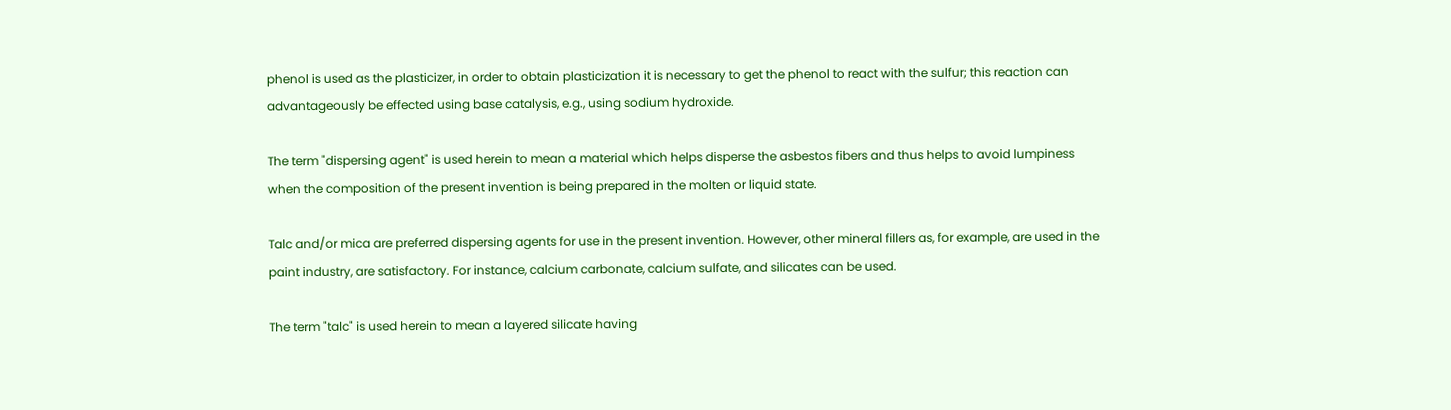phenol is used as the plasticizer, in order to obtain plasticization it is necessary to get the phenol to react with the sulfur; this reaction can advantageously be effected using base catalysis, e.g., using sodium hydroxide.

The term "dispersing agent" is used herein to mean a material which helps disperse the asbestos fibers and thus helps to avoid lumpiness when the composition of the present invention is being prepared in the molten or liquid state.

Talc and/or mica are preferred dispersing agents for use in the present invention. However, other mineral fillers as, for example, are used in the paint industry, are satisfactory. For instance, calcium carbonate, calcium sulfate, and silicates can be used.

The term "talc" is used herein to mean a layered silicate having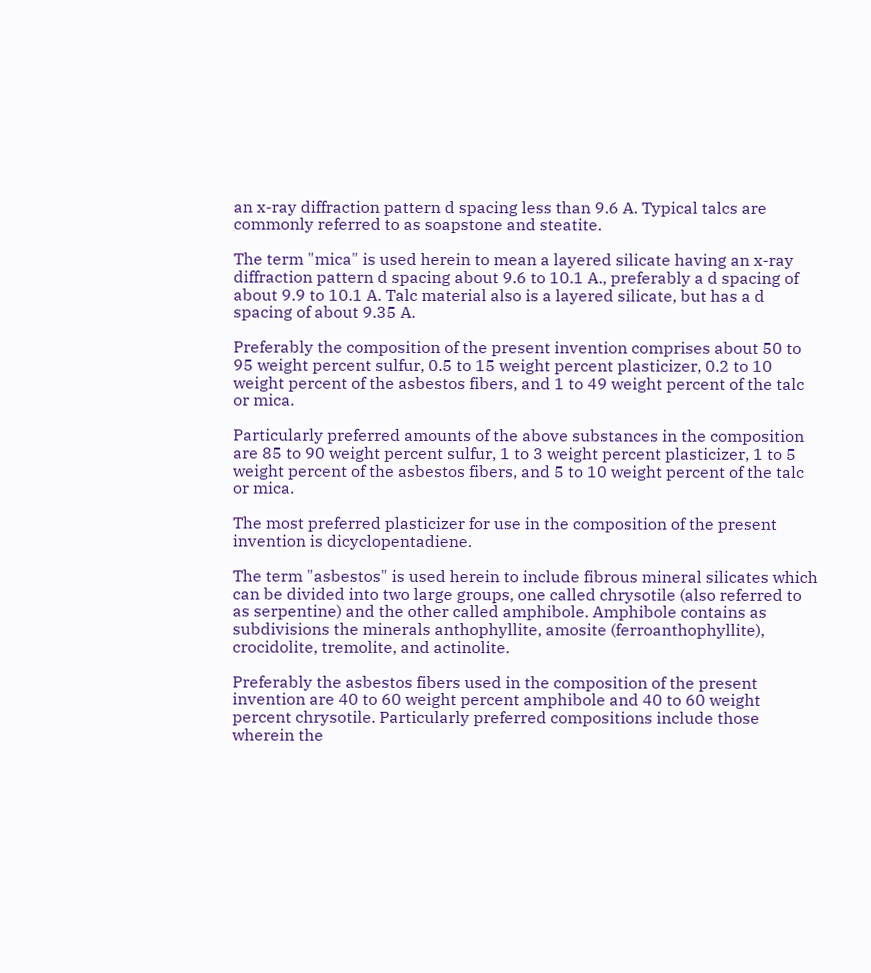an x-ray diffraction pattern d spacing less than 9.6 A. Typical talcs are commonly referred to as soapstone and steatite.

The term "mica" is used herein to mean a layered silicate having an x-ray diffraction pattern d spacing about 9.6 to 10.1 A., preferably a d spacing of about 9.9 to 10.1 A. Talc material also is a layered silicate, but has a d spacing of about 9.35 A.

Preferably the composition of the present invention comprises about 50 to 95 weight percent sulfur, 0.5 to 15 weight percent plasticizer, 0.2 to 10 weight percent of the asbestos fibers, and 1 to 49 weight percent of the talc or mica.

Particularly preferred amounts of the above substances in the composition are 85 to 90 weight percent sulfur, 1 to 3 weight percent plasticizer, 1 to 5 weight percent of the asbestos fibers, and 5 to 10 weight percent of the talc or mica.

The most preferred plasticizer for use in the composition of the present invention is dicyclopentadiene.

The term "asbestos" is used herein to include fibrous mineral silicates which can be divided into two large groups, one called chrysotile (also referred to as serpentine) and the other called amphibole. Amphibole contains as subdivisions the minerals anthophyllite, amosite (ferroanthophyllite), crocidolite, tremolite, and actinolite.

Preferably the asbestos fibers used in the composition of the present invention are 40 to 60 weight percent amphibole and 40 to 60 weight percent chrysotile. Particularly preferred compositions include those wherein the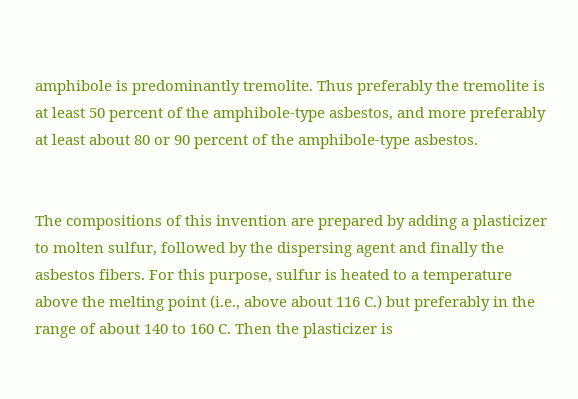amphibole is predominantly tremolite. Thus preferably the tremolite is at least 50 percent of the amphibole-type asbestos, and more preferably at least about 80 or 90 percent of the amphibole-type asbestos.


The compositions of this invention are prepared by adding a plasticizer to molten sulfur, followed by the dispersing agent and finally the asbestos fibers. For this purpose, sulfur is heated to a temperature above the melting point (i.e., above about 116 C.) but preferably in the range of about 140 to 160 C. Then the plasticizer is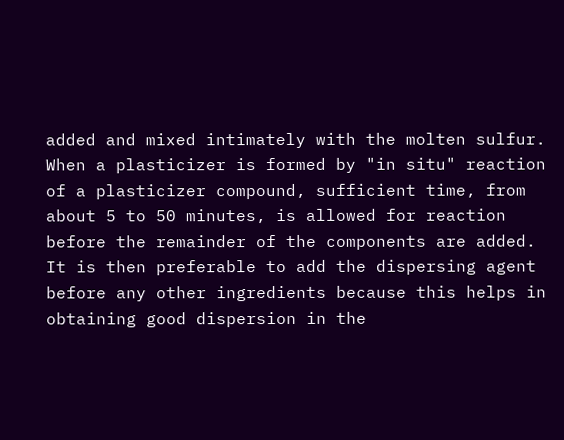added and mixed intimately with the molten sulfur. When a plasticizer is formed by "in situ" reaction of a plasticizer compound, sufficient time, from about 5 to 50 minutes, is allowed for reaction before the remainder of the components are added. It is then preferable to add the dispersing agent before any other ingredients because this helps in obtaining good dispersion in the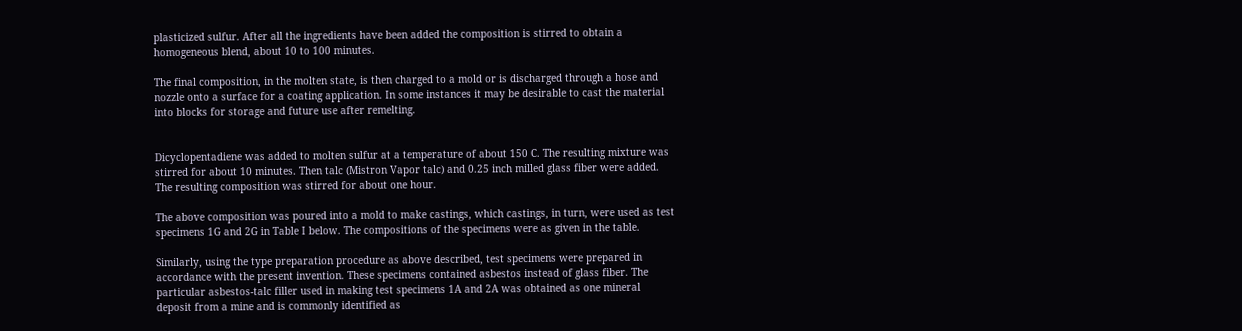plasticized sulfur. After all the ingredients have been added the composition is stirred to obtain a homogeneous blend, about 10 to 100 minutes.

The final composition, in the molten state, is then charged to a mold or is discharged through a hose and nozzle onto a surface for a coating application. In some instances it may be desirable to cast the material into blocks for storage and future use after remelting.


Dicyclopentadiene was added to molten sulfur at a temperature of about 150 C. The resulting mixture was stirred for about 10 minutes. Then talc (Mistron Vapor talc) and 0.25 inch milled glass fiber were added. The resulting composition was stirred for about one hour.

The above composition was poured into a mold to make castings, which castings, in turn, were used as test specimens 1G and 2G in Table I below. The compositions of the specimens were as given in the table.

Similarly, using the type preparation procedure as above described, test specimens were prepared in accordance with the present invention. These specimens contained asbestos instead of glass fiber. The particular asbestos-talc filler used in making test specimens 1A and 2A was obtained as one mineral deposit from a mine and is commonly identified as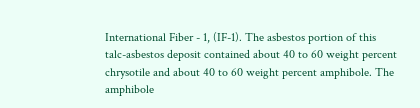International Fiber - 1, (IF-1). The asbestos portion of this talc-asbestos deposit contained about 40 to 60 weight percent chrysotile and about 40 to 60 weight percent amphibole. The amphibole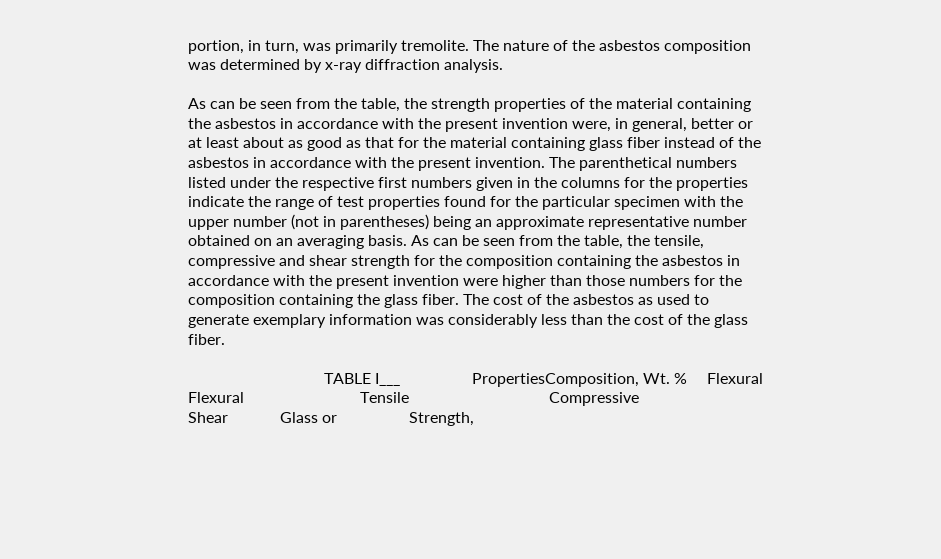portion, in turn, was primarily tremolite. The nature of the asbestos composition was determined by x-ray diffraction analysis.

As can be seen from the table, the strength properties of the material containing the asbestos in accordance with the present invention were, in general, better or at least about as good as that for the material containing glass fiber instead of the asbestos in accordance with the present invention. The parenthetical numbers listed under the respective first numbers given in the columns for the properties indicate the range of test properties found for the particular specimen with the upper number (not in parentheses) being an approximate representative number obtained on an averaging basis. As can be seen from the table, the tensile, compressive and shear strength for the composition containing the asbestos in accordance with the present invention were higher than those numbers for the composition containing the glass fiber. The cost of the asbestos as used to generate exemplary information was considerably less than the cost of the glass fiber.

                                  TABLE I___                  PropertiesComposition, Wt. %     Flexural                        Flexural                             Tensile                                   Compressive                                          Shear             Glass or                  Strength,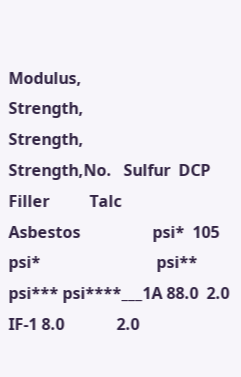Modulus,                             Strength,                                   Strength,                                          Strength,No.   Sulfur  DCP     Filler          Talc             Asbestos                  psi*  105 psi*                             psi** psi*** psi****___1A 88.0  2.0     IF-1 8.0             2.0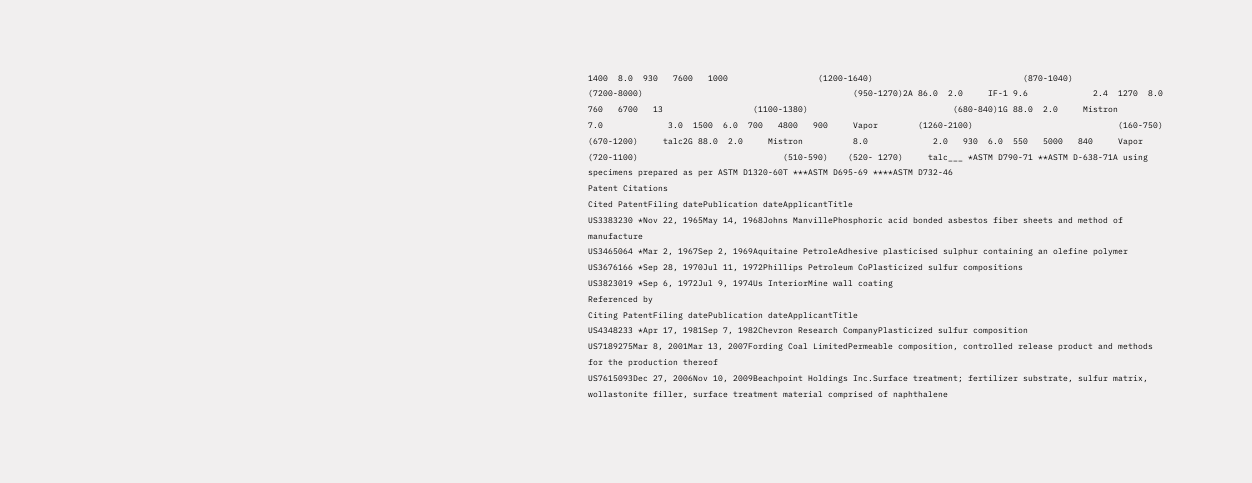1400  8.0  930   7600   1000                  (1200-1640)                              (870-1040)                                   (7200-8000)                                          (950-1270)2A 86.0  2.0     IF-1 9.6             2.4  1270  8.0  760   6700   13                  (1100-1380)                             (680-840)1G 88.0  2.0     Mistron          7.0             3.0  1500  6.0  700   4800   900     Vapor        (1260-2100)                             (160-750)    (670-1200)     talc2G 88.0  2.0     Mistron          8.0             2.0   930  6.0  550   5000   840     Vapor         (720-1100)                             (510-590)    (520- 1270)     talc___ *ASTM D790-71 **ASTM D-638-71A using specimens prepared as per ASTM D1320-60T ***ASTM D695-69 ****ASTM D732-46
Patent Citations
Cited PatentFiling datePublication dateApplicantTitle
US3383230 *Nov 22, 1965May 14, 1968Johns ManvillePhosphoric acid bonded asbestos fiber sheets and method of manufacture
US3465064 *Mar 2, 1967Sep 2, 1969Aquitaine PetroleAdhesive plasticised sulphur containing an olefine polymer
US3676166 *Sep 28, 1970Jul 11, 1972Phillips Petroleum CoPlasticized sulfur compositions
US3823019 *Sep 6, 1972Jul 9, 1974Us InteriorMine wall coating
Referenced by
Citing PatentFiling datePublication dateApplicantTitle
US4348233 *Apr 17, 1981Sep 7, 1982Chevron Research CompanyPlasticized sulfur composition
US7189275Mar 8, 2001Mar 13, 2007Fording Coal LimitedPermeable composition, controlled release product and methods for the production thereof
US7615093Dec 27, 2006Nov 10, 2009Beachpoint Holdings Inc.Surface treatment; fertilizer substrate, sulfur matrix, wollastonite filler, surface treatment material comprised of naphthalene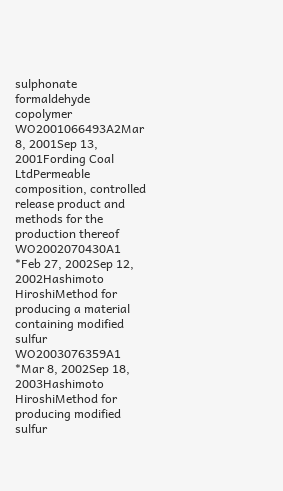sulphonate formaldehyde copolymer
WO2001066493A2Mar 8, 2001Sep 13, 2001Fording Coal LtdPermeable composition, controlled release product and methods for the production thereof
WO2002070430A1 *Feb 27, 2002Sep 12, 2002Hashimoto HiroshiMethod for producing a material containing modified sulfur
WO2003076359A1 *Mar 8, 2002Sep 18, 2003Hashimoto HiroshiMethod for producing modified sulfur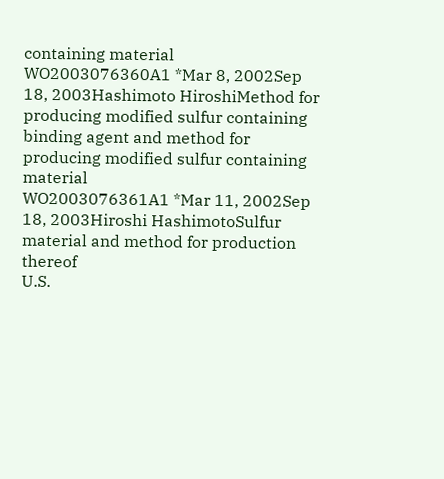containing material
WO2003076360A1 *Mar 8, 2002Sep 18, 2003Hashimoto HiroshiMethod for producing modified sulfur containing binding agent and method for producing modified sulfur containing material
WO2003076361A1 *Mar 11, 2002Sep 18, 2003Hiroshi HashimotoSulfur material and method for production thereof
U.S.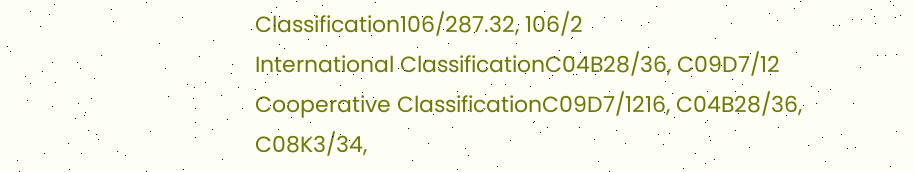Classification106/287.32, 106/2
International ClassificationC04B28/36, C09D7/12
Cooperative ClassificationC09D7/1216, C04B28/36, C08K3/34,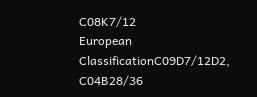C08K7/12
European ClassificationC09D7/12D2, C04B28/36